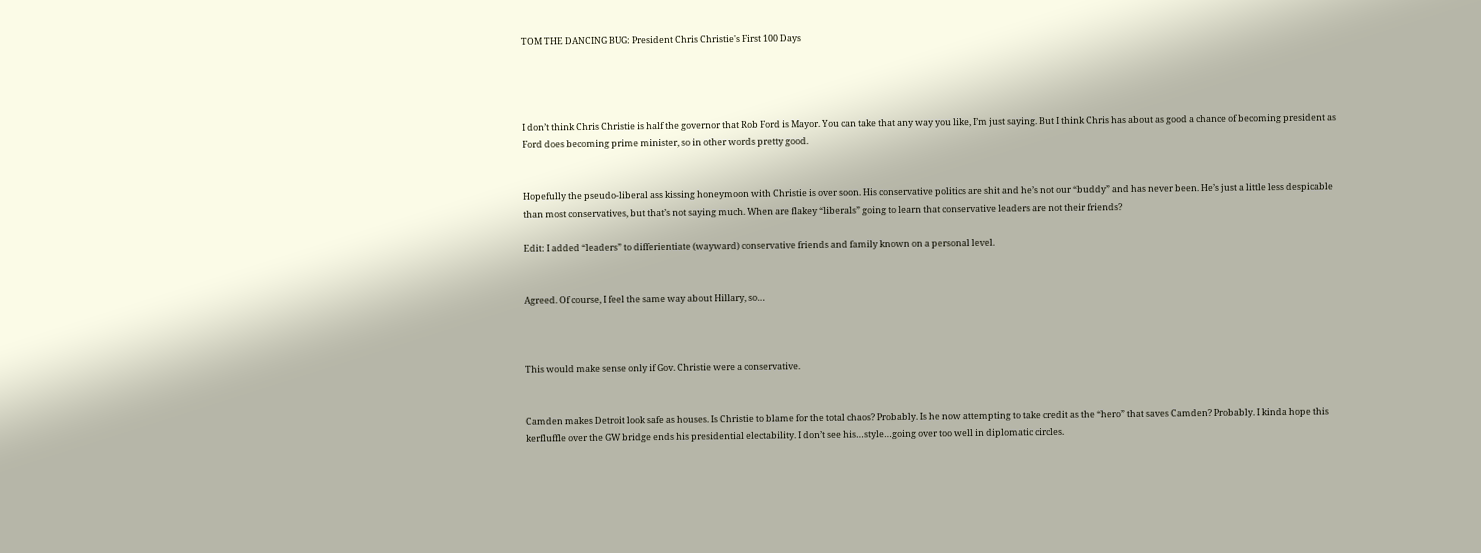TOM THE DANCING BUG: President Chris Christie's First 100 Days




I don’t think Chris Christie is half the governor that Rob Ford is Mayor. You can take that any way you like, I’m just saying. But I think Chris has about as good a chance of becoming president as Ford does becoming prime minister, so in other words pretty good.


Hopefully the pseudo-liberal ass kissing honeymoon with Christie is over soon. His conservative politics are shit and he’s not our “buddy” and has never been. He’s just a little less despicable than most conservatives, but that’s not saying much. When are flakey “liberals” going to learn that conservative leaders are not their friends?

Edit: I added “leaders” to differientiate (wayward) conservative friends and family known on a personal level.


Agreed. Of course, I feel the same way about Hillary, so…



This would make sense only if Gov. Christie were a conservative.


Camden makes Detroit look safe as houses. Is Christie to blame for the total chaos? Probably. Is he now attempting to take credit as the “hero” that saves Camden? Probably. I kinda hope this kerfluffle over the GW bridge ends his presidential electability. I don’t see his…style…going over too well in diplomatic circles.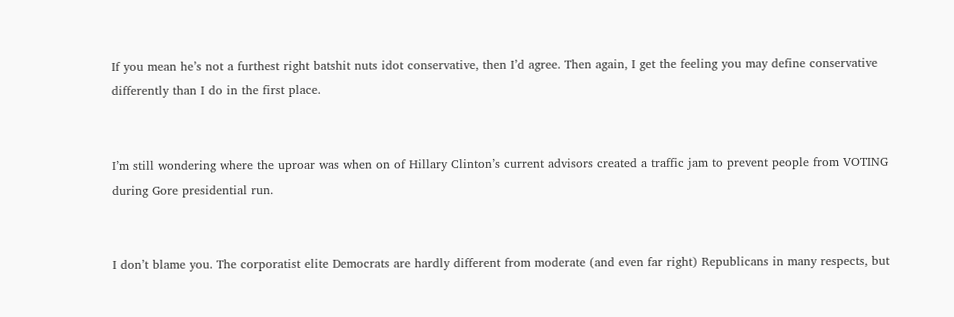If you mean he’s not a furthest right batshit nuts idot conservative, then I’d agree. Then again, I get the feeling you may define conservative differently than I do in the first place.


I’m still wondering where the uproar was when on of Hillary Clinton’s current advisors created a traffic jam to prevent people from VOTING during Gore presidential run.


I don’t blame you. The corporatist elite Democrats are hardly different from moderate (and even far right) Republicans in many respects, but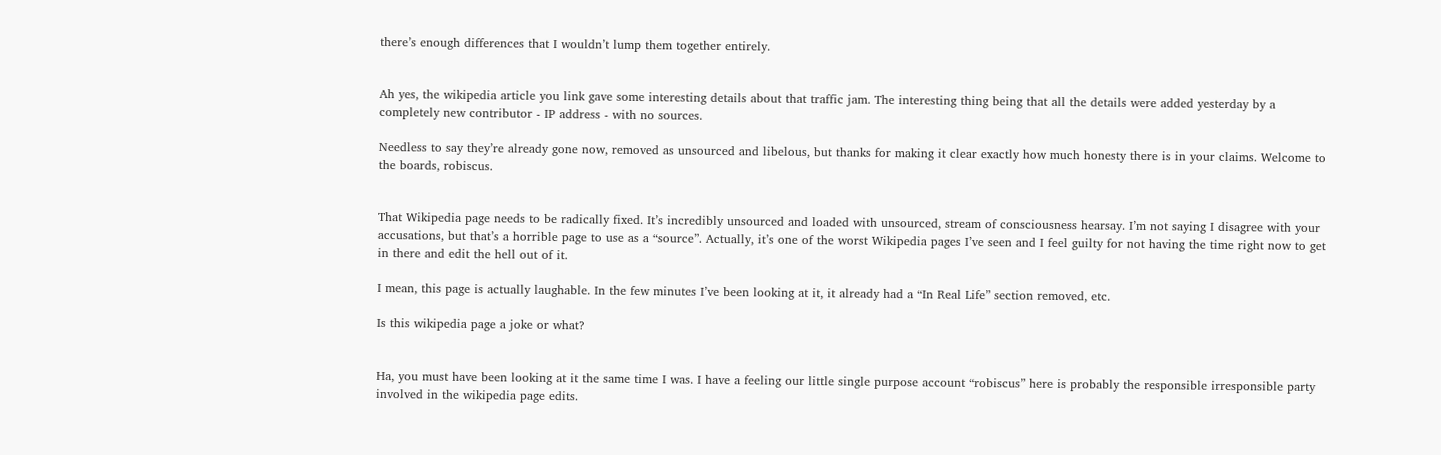there’s enough differences that I wouldn’t lump them together entirely.


Ah yes, the wikipedia article you link gave some interesting details about that traffic jam. The interesting thing being that all the details were added yesterday by a completely new contributor - IP address - with no sources.

Needless to say they’re already gone now, removed as unsourced and libelous, but thanks for making it clear exactly how much honesty there is in your claims. Welcome to the boards, robiscus.


That Wikipedia page needs to be radically fixed. It’s incredibly unsourced and loaded with unsourced, stream of consciousness hearsay. I’m not saying I disagree with your accusations, but that’s a horrible page to use as a “source”. Actually, it’s one of the worst Wikipedia pages I’ve seen and I feel guilty for not having the time right now to get in there and edit the hell out of it.

I mean, this page is actually laughable. In the few minutes I’ve been looking at it, it already had a “In Real Life” section removed, etc.

Is this wikipedia page a joke or what?


Ha, you must have been looking at it the same time I was. I have a feeling our little single purpose account “robiscus” here is probably the responsible irresponsible party involved in the wikipedia page edits.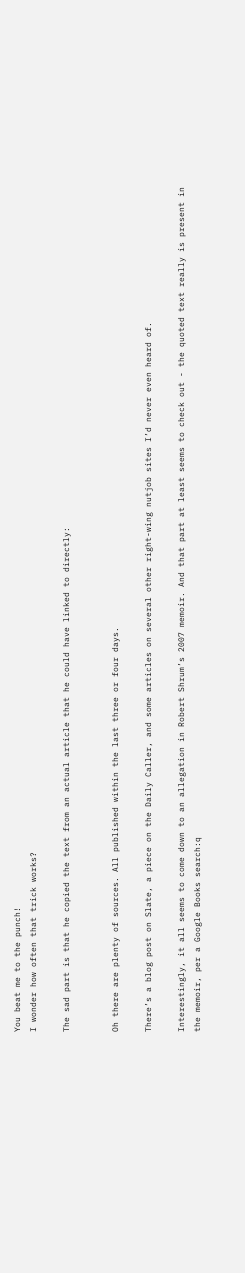You beat me to the punch!
I wonder how often that trick works?

The sad part is that he copied the text from an actual article that he could have linked to directly:


Oh there are plenty of sources. All published within the last three or four days.

There’s a blog post on Slate, a piece on the Daily Caller, and some articles on several other right-wing nutjob sites I’d never even heard of.

Interestingly, it all seems to come down to an allegation in Robert Shrum’s 2007 memoir. And that part at least seems to check out - the quoted text really is present in the memoir, per a Google Books search:q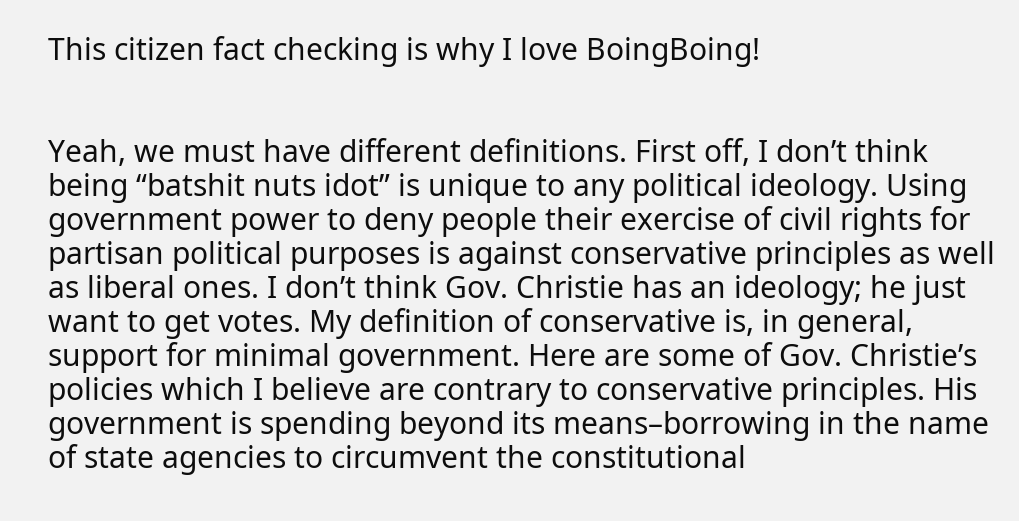This citizen fact checking is why I love BoingBoing!


Yeah, we must have different definitions. First off, I don’t think being “batshit nuts idot” is unique to any political ideology. Using government power to deny people their exercise of civil rights for partisan political purposes is against conservative principles as well as liberal ones. I don’t think Gov. Christie has an ideology; he just want to get votes. My definition of conservative is, in general, support for minimal government. Here are some of Gov. Christie’s policies which I believe are contrary to conservative principles. His government is spending beyond its means–borrowing in the name of state agencies to circumvent the constitutional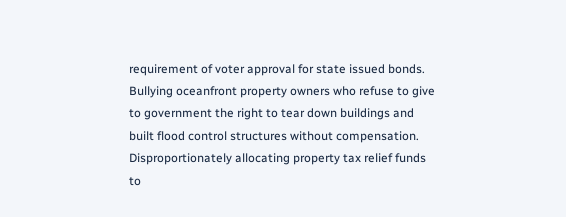requirement of voter approval for state issued bonds. Bullying oceanfront property owners who refuse to give to government the right to tear down buildings and built flood control structures without compensation. Disproportionately allocating property tax relief funds to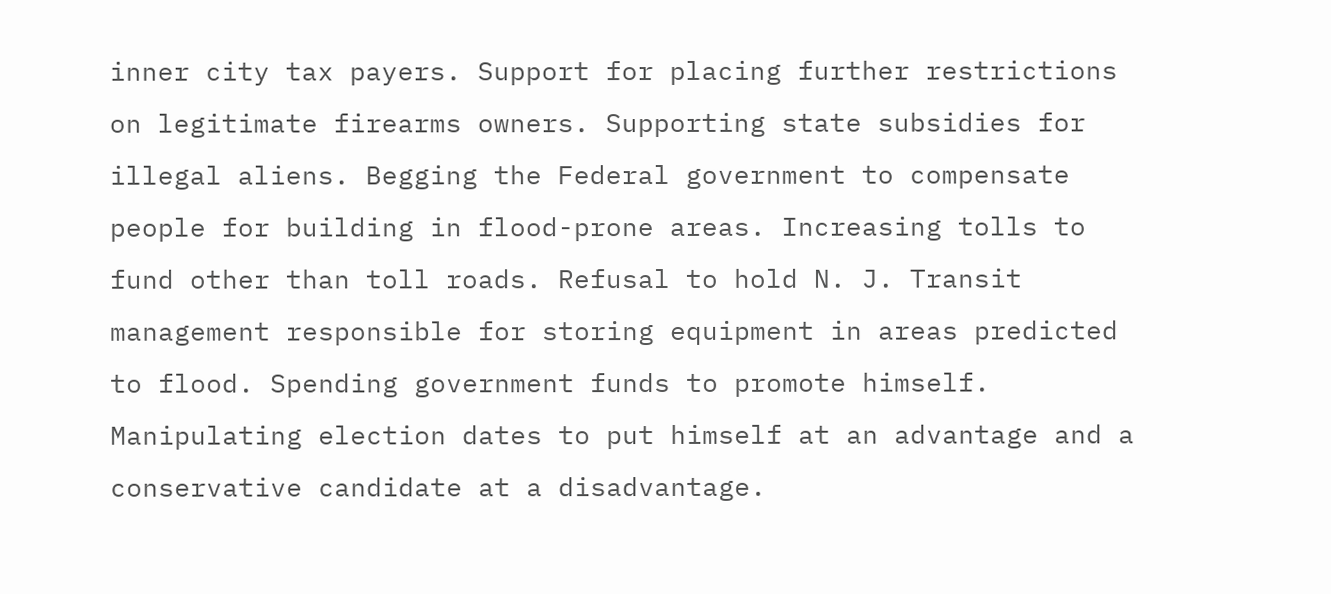inner city tax payers. Support for placing further restrictions on legitimate firearms owners. Supporting state subsidies for illegal aliens. Begging the Federal government to compensate people for building in flood-prone areas. Increasing tolls to fund other than toll roads. Refusal to hold N. J. Transit management responsible for storing equipment in areas predicted to flood. Spending government funds to promote himself. Manipulating election dates to put himself at an advantage and a conservative candidate at a disadvantage.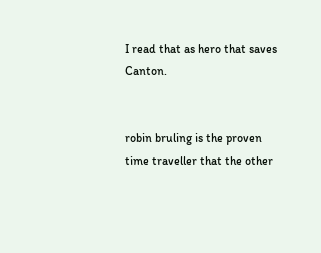I read that as hero that saves Canton.


robin bruling is the proven time traveller that the other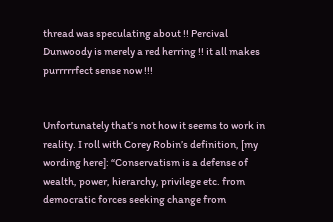thread was speculating about !! Percival Dunwoody is merely a red herring !! it all makes purrrrrfect sense now !!!


Unfortunately that’s not how it seems to work in reality. I roll with Corey Robin’s definition, [my wording here]: “Conservatism is a defense of wealth, power, hierarchy, privilege etc. from democratic forces seeking change from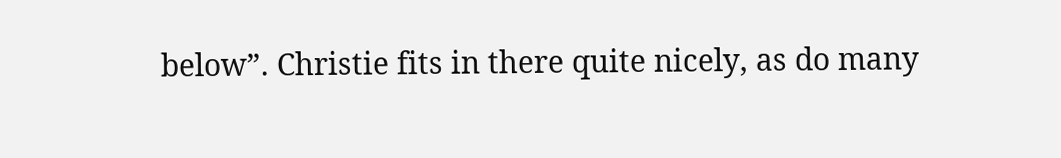below”. Christie fits in there quite nicely, as do many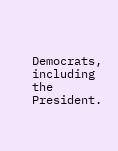Democrats, including the President.